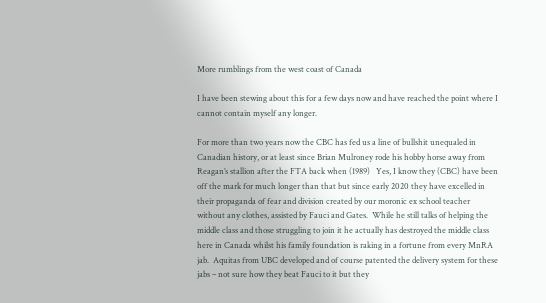More rumblings from the west coast of Canada

I have been stewing about this for a few days now and have reached the point where I cannot contain myself any longer.

For more than two years now the CBC has fed us a line of bullshit unequaled in Canadian history, or at least since Brian Mulroney rode his hobby horse away from Reagan’s stallion after the FTA back when (1989)   Yes, I know they (CBC) have been off the mark for much longer than that but since early 2020 they have excelled in their propaganda of fear and division created by our moronic ex school teacher without any clothes, assisted by Fauci and Gates.  While he still talks of helping the middle class and those struggling to join it he actually has destroyed the middle class here in Canada whilst his family foundation is raking in a fortune from every MnRA jab.  Aquitas from UBC developed and of course patented the delivery system for these jabs – not sure how they beat Fauci to it but they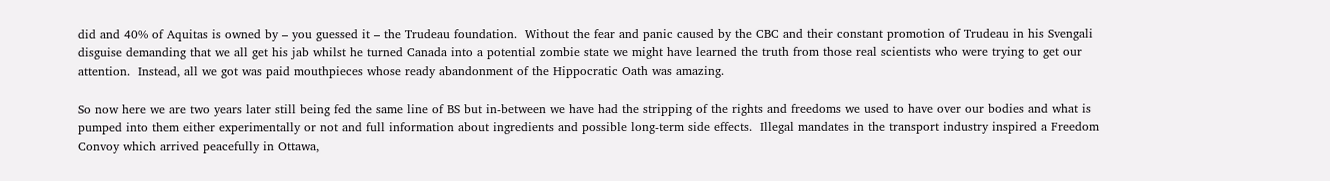did and 40% of Aquitas is owned by – you guessed it – the Trudeau foundation.  Without the fear and panic caused by the CBC and their constant promotion of Trudeau in his Svengali disguise demanding that we all get his jab whilst he turned Canada into a potential zombie state we might have learned the truth from those real scientists who were trying to get our attention.  Instead, all we got was paid mouthpieces whose ready abandonment of the Hippocratic Oath was amazing.

So now here we are two years later still being fed the same line of BS but in-between we have had the stripping of the rights and freedoms we used to have over our bodies and what is pumped into them either experimentally or not and full information about ingredients and possible long-term side effects.  Illegal mandates in the transport industry inspired a Freedom Convoy which arrived peacefully in Ottawa,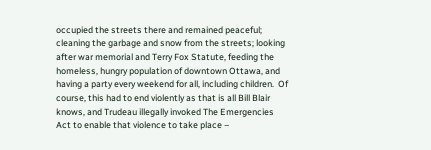occupied the streets there and remained peaceful; cleaning the garbage and snow from the streets; looking after war memorial and Terry Fox Statute, feeding the homeless, hungry population of downtown Ottawa, and having a party every weekend for all, including children.  Of course, this had to end violently as that is all Bill Blair knows, and Trudeau illegally invoked The Emergencies Act to enable that violence to take place –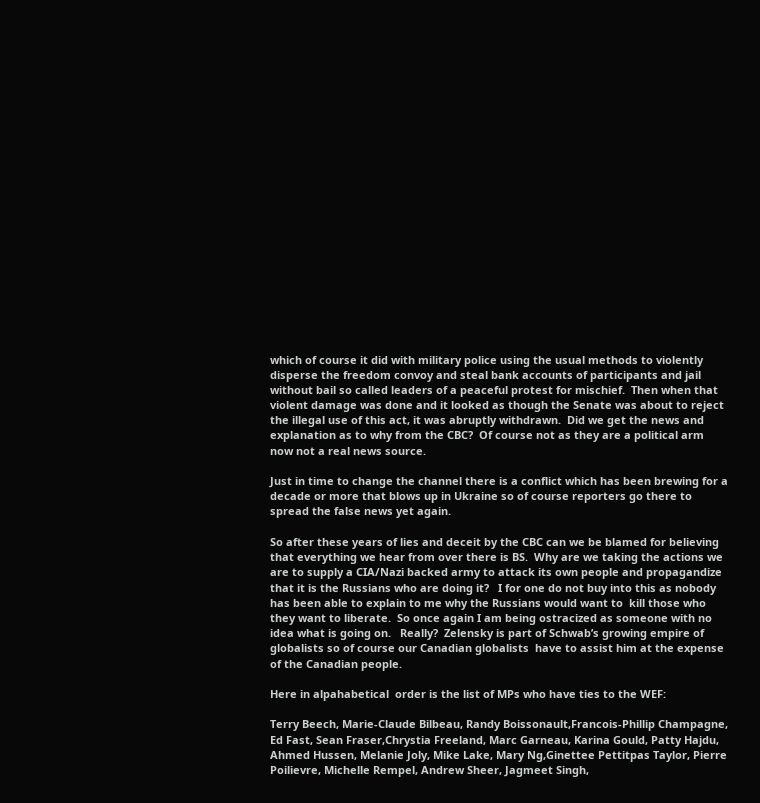which of course it did with military police using the usual methods to violently disperse the freedom convoy and steal bank accounts of participants and jail without bail so called leaders of a peaceful protest for mischief.  Then when that violent damage was done and it looked as though the Senate was about to reject the illegal use of this act, it was abruptly withdrawn.  Did we get the news and explanation as to why from the CBC?  Of course not as they are a political arm now not a real news source.

Just in time to change the channel there is a conflict which has been brewing for a decade or more that blows up in Ukraine so of course reporters go there to spread the false news yet again.

So after these years of lies and deceit by the CBC can we be blamed for believing that everything we hear from over there is BS.  Why are we taking the actions we are to supply a CIA/Nazi backed army to attack its own people and propagandize that it is the Russians who are doing it?   I for one do not buy into this as nobody has been able to explain to me why the Russians would want to  kill those who they want to liberate.  So once again I am being ostracized as someone with no idea what is going on.   Really?  Zelensky is part of Schwab’s growing empire of globalists so of course our Canadian globalists  have to assist him at the expense of the Canadian people.

Here in alpahabetical  order is the list of MPs who have ties to the WEF:

Terry Beech, Marie-Claude Bilbeau, Randy Boissonault,Francois-Phillip Champagne, Ed Fast, Sean Fraser,Chrystia Freeland, Marc Garneau, Karina Gould, Patty Hajdu, Ahmed Hussen, Melanie Joly, Mike Lake, Mary Ng,Ginettee Pettitpas Taylor, Pierre Poilievre, Michelle Rempel, Andrew Sheer, Jagmeet Singh,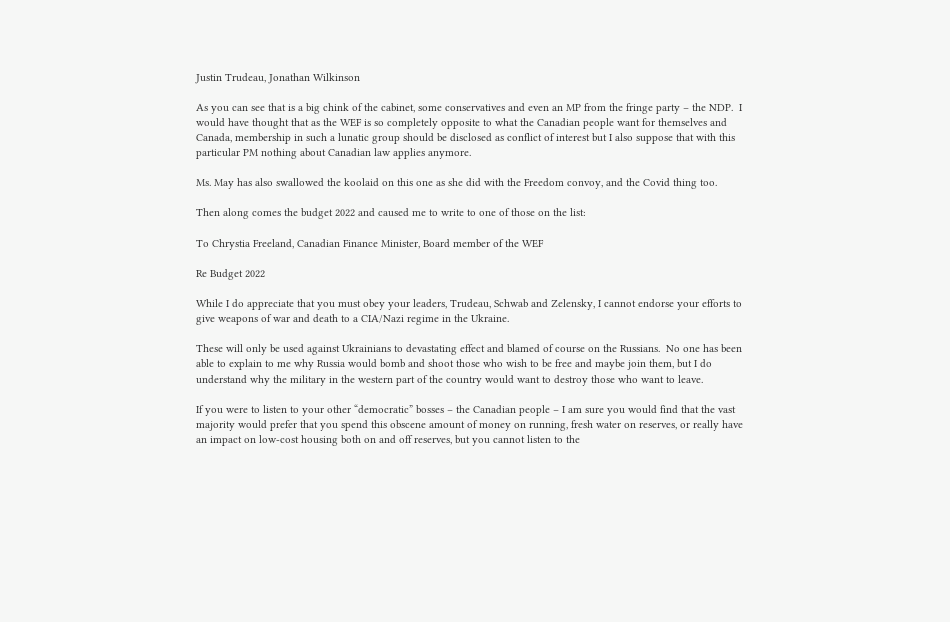Justin Trudeau, Jonathan Wilkinson

As you can see that is a big chink of the cabinet, some conservatives and even an MP from the fringe party – the NDP.  I would have thought that as the WEF is so completely opposite to what the Canadian people want for themselves and Canada, membership in such a lunatic group should be disclosed as conflict of interest but I also suppose that with this particular PM nothing about Canadian law applies anymore.

Ms. May has also swallowed the koolaid on this one as she did with the Freedom convoy, and the Covid thing too.

Then along comes the budget 2022 and caused me to write to one of those on the list:

To Chrystia Freeland, Canadian Finance Minister, Board member of the WEF

Re Budget 2022

While I do appreciate that you must obey your leaders, Trudeau, Schwab and Zelensky, I cannot endorse your efforts to give weapons of war and death to a CIA/Nazi regime in the Ukraine.

These will only be used against Ukrainians to devastating effect and blamed of course on the Russians.  No one has been able to explain to me why Russia would bomb and shoot those who wish to be free and maybe join them, but I do understand why the military in the western part of the country would want to destroy those who want to leave.

If you were to listen to your other “democratic” bosses – the Canadian people – I am sure you would find that the vast majority would prefer that you spend this obscene amount of money on running, fresh water on reserves, or really have an impact on low-cost housing both on and off reserves, but you cannot listen to the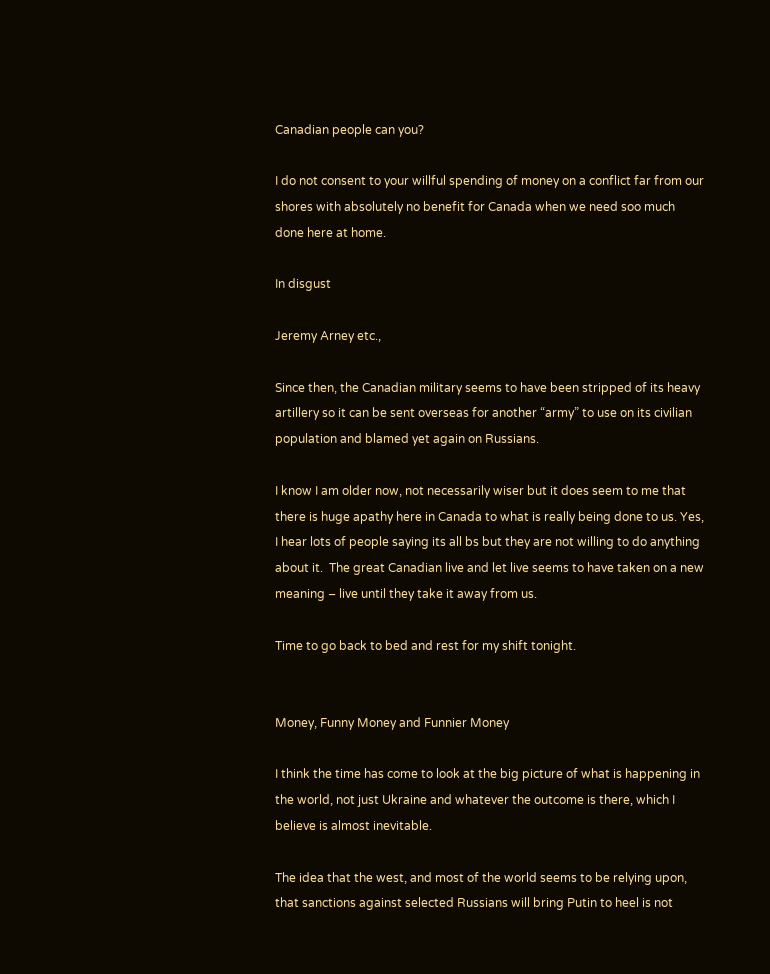Canadian people can you?

I do not consent to your willful spending of money on a conflict far from our shores with absolutely no benefit for Canada when we need soo much done here at home.

In disgust

Jeremy Arney etc.,

Since then, the Canadian military seems to have been stripped of its heavy artillery so it can be sent overseas for another “army” to use on its civilian population and blamed yet again on Russians.

I know I am older now, not necessarily wiser but it does seem to me that there is huge apathy here in Canada to what is really being done to us. Yes, I hear lots of people saying its all bs but they are not willing to do anything about it.  The great Canadian live and let live seems to have taken on a new meaning – live until they take it away from us.

Time to go back to bed and rest for my shift tonight.


Money, Funny Money and Funnier Money

I think the time has come to look at the big picture of what is happening in the world, not just Ukraine and whatever the outcome is there, which I believe is almost inevitable.

The idea that the west, and most of the world seems to be relying upon, that sanctions against selected Russians will bring Putin to heel is not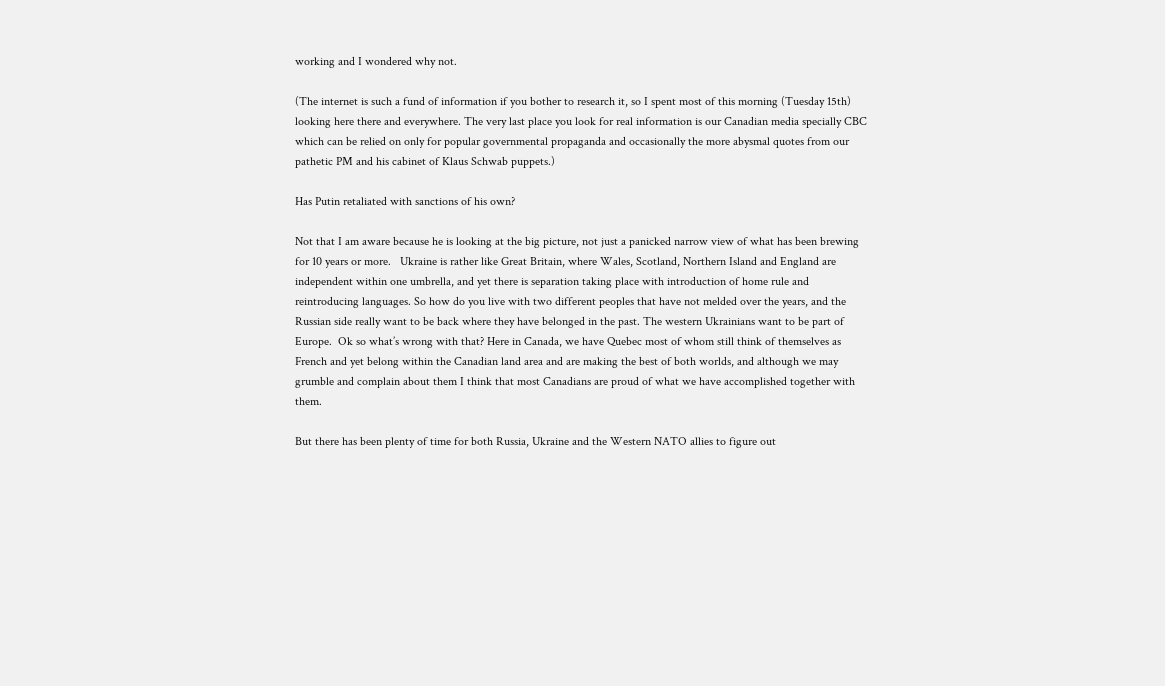working and I wondered why not.

(The internet is such a fund of information if you bother to research it, so I spent most of this morning (Tuesday 15th) looking here there and everywhere. The very last place you look for real information is our Canadian media specially CBC which can be relied on only for popular governmental propaganda and occasionally the more abysmal quotes from our pathetic PM and his cabinet of Klaus Schwab puppets.)

Has Putin retaliated with sanctions of his own?

Not that I am aware because he is looking at the big picture, not just a panicked narrow view of what has been brewing for 10 years or more.   Ukraine is rather like Great Britain, where Wales, Scotland, Northern Island and England are independent within one umbrella, and yet there is separation taking place with introduction of home rule and reintroducing languages. So how do you live with two different peoples that have not melded over the years, and the Russian side really want to be back where they have belonged in the past. The western Ukrainians want to be part of Europe.  Ok so what’s wrong with that? Here in Canada, we have Quebec most of whom still think of themselves as French and yet belong within the Canadian land area and are making the best of both worlds, and although we may grumble and complain about them I think that most Canadians are proud of what we have accomplished together with them.

But there has been plenty of time for both Russia, Ukraine and the Western NATO allies to figure out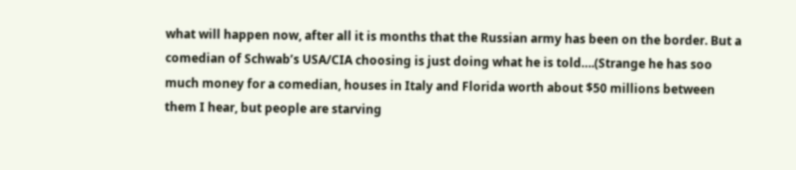what will happen now, after all it is months that the Russian army has been on the border. But a comedian of Schwab’s USA/CIA choosing is just doing what he is told….(Strange he has soo much money for a comedian, houses in Italy and Florida worth about $50 millions between them I hear, but people are starving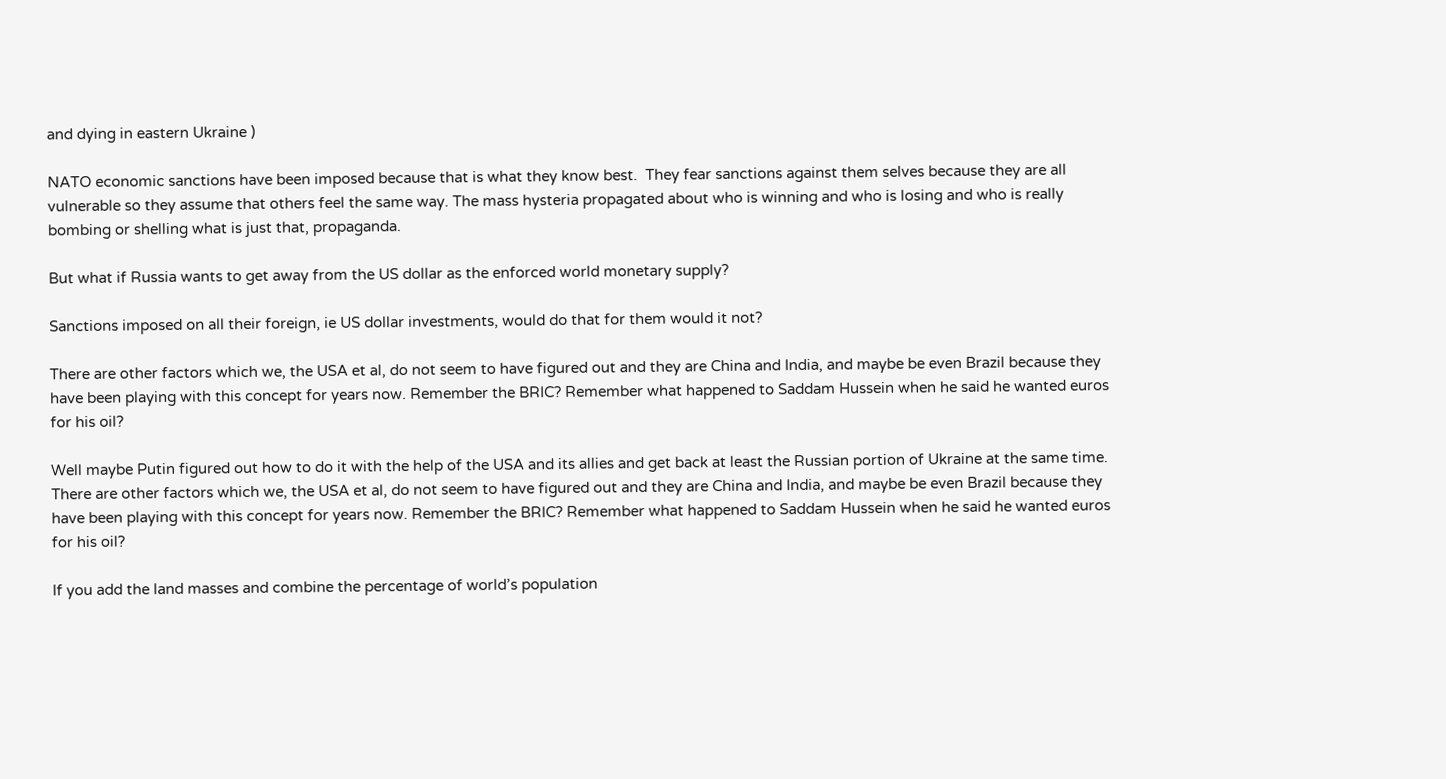and dying in eastern Ukraine )

NATO economic sanctions have been imposed because that is what they know best.  They fear sanctions against them selves because they are all vulnerable so they assume that others feel the same way. The mass hysteria propagated about who is winning and who is losing and who is really bombing or shelling what is just that, propaganda.

But what if Russia wants to get away from the US dollar as the enforced world monetary supply?

Sanctions imposed on all their foreign, ie US dollar investments, would do that for them would it not?

There are other factors which we, the USA et al, do not seem to have figured out and they are China and India, and maybe be even Brazil because they have been playing with this concept for years now. Remember the BRIC? Remember what happened to Saddam Hussein when he said he wanted euros for his oil?

Well maybe Putin figured out how to do it with the help of the USA and its allies and get back at least the Russian portion of Ukraine at the same time. There are other factors which we, the USA et al, do not seem to have figured out and they are China and India, and maybe be even Brazil because they have been playing with this concept for years now. Remember the BRIC? Remember what happened to Saddam Hussein when he said he wanted euros for his oil?

If you add the land masses and combine the percentage of world’s population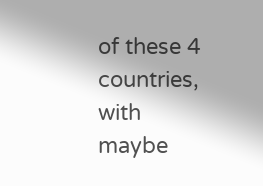of these 4 countries, with maybe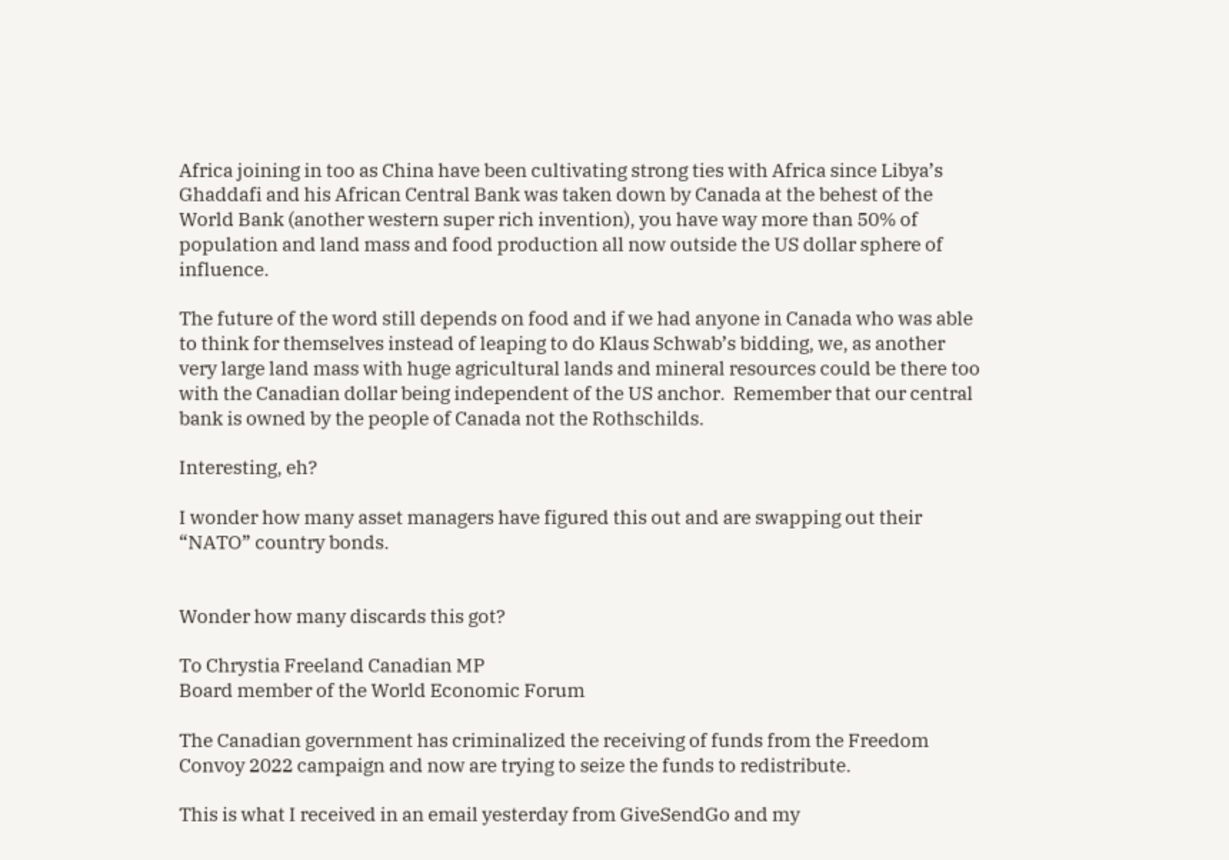Africa joining in too as China have been cultivating strong ties with Africa since Libya’s Ghaddafi and his African Central Bank was taken down by Canada at the behest of the World Bank (another western super rich invention), you have way more than 50% of population and land mass and food production all now outside the US dollar sphere of influence.

The future of the word still depends on food and if we had anyone in Canada who was able to think for themselves instead of leaping to do Klaus Schwab’s bidding, we, as another very large land mass with huge agricultural lands and mineral resources could be there too with the Canadian dollar being independent of the US anchor.  Remember that our central bank is owned by the people of Canada not the Rothschilds.

Interesting, eh?

I wonder how many asset managers have figured this out and are swapping out their “NATO” country bonds.


Wonder how many discards this got?

To Chrystia Freeland Canadian MP
Board member of the World Economic Forum

The Canadian government has criminalized the receiving of funds from the Freedom Convoy 2022 campaign and now are trying to seize the funds to redistribute.

This is what I received in an email yesterday from GiveSendGo and my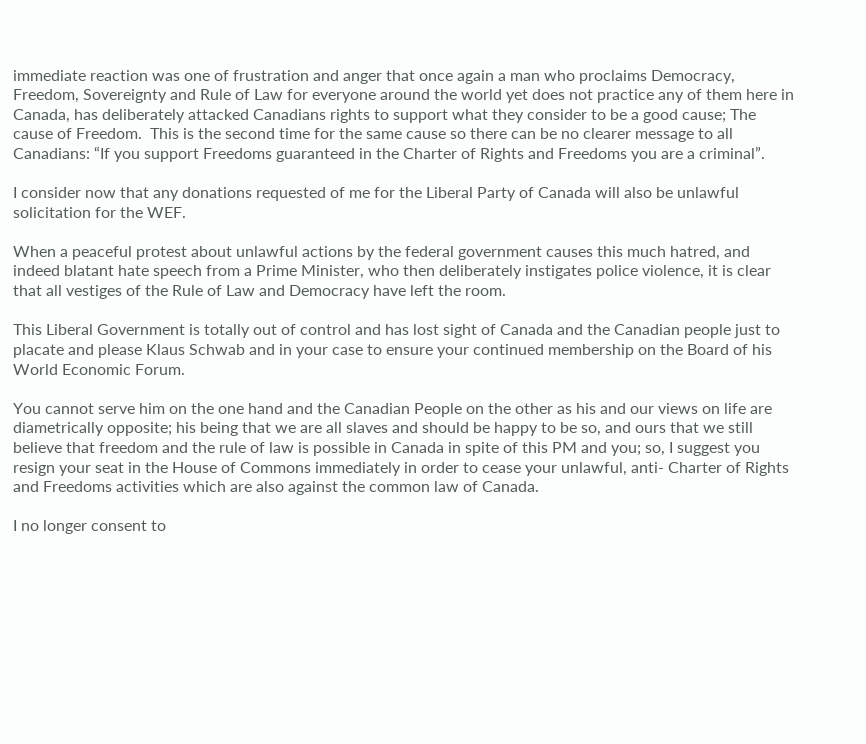immediate reaction was one of frustration and anger that once again a man who proclaims Democracy, Freedom, Sovereignty and Rule of Law for everyone around the world yet does not practice any of them here in Canada, has deliberately attacked Canadians rights to support what they consider to be a good cause; The cause of Freedom.  This is the second time for the same cause so there can be no clearer message to all Canadians: “If you support Freedoms guaranteed in the Charter of Rights and Freedoms you are a criminal”.

I consider now that any donations requested of me for the Liberal Party of Canada will also be unlawful solicitation for the WEF.

When a peaceful protest about unlawful actions by the federal government causes this much hatred, and indeed blatant hate speech from a Prime Minister, who then deliberately instigates police violence, it is clear that all vestiges of the Rule of Law and Democracy have left the room.

This Liberal Government is totally out of control and has lost sight of Canada and the Canadian people just to placate and please Klaus Schwab and in your case to ensure your continued membership on the Board of his World Economic Forum.

You cannot serve him on the one hand and the Canadian People on the other as his and our views on life are diametrically opposite; his being that we are all slaves and should be happy to be so, and ours that we still believe that freedom and the rule of law is possible in Canada in spite of this PM and you; so, I suggest you resign your seat in the House of Commons immediately in order to cease your unlawful, anti- Charter of Rights and Freedoms activities which are also against the common law of Canada.

I no longer consent to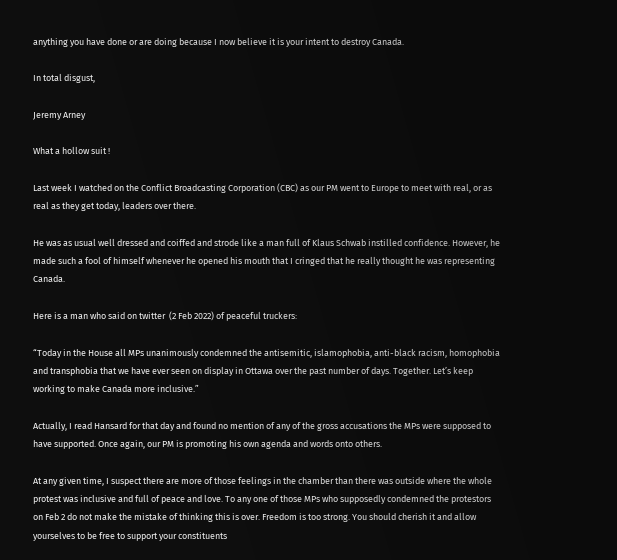anything you have done or are doing because I now believe it is your intent to destroy Canada.

In total disgust,

Jeremy Arney

What a hollow suit !

Last week I watched on the Conflict Broadcasting Corporation (CBC) as our PM went to Europe to meet with real, or as real as they get today, leaders over there.

He was as usual well dressed and coiffed and strode like a man full of Klaus Schwab instilled confidence. However, he made such a fool of himself whenever he opened his mouth that I cringed that he really thought he was representing Canada.

Here is a man who said on twitter  (2 Feb 2022) of peaceful truckers:

“Today in the House all MPs unanimously condemned the antisemitic, islamophobia, anti-black racism, homophobia and transphobia that we have ever seen on display in Ottawa over the past number of days. Together. Let’s keep working to make Canada more inclusive.”

Actually, I read Hansard for that day and found no mention of any of the gross accusations the MPs were supposed to have supported. Once again, our PM is promoting his own agenda and words onto others.

At any given time, I suspect there are more of those feelings in the chamber than there was outside where the whole protest was inclusive and full of peace and love. To any one of those MPs who supposedly condemned the protestors on Feb 2 do not make the mistake of thinking this is over. Freedom is too strong. You should cherish it and allow yourselves to be free to support your constituents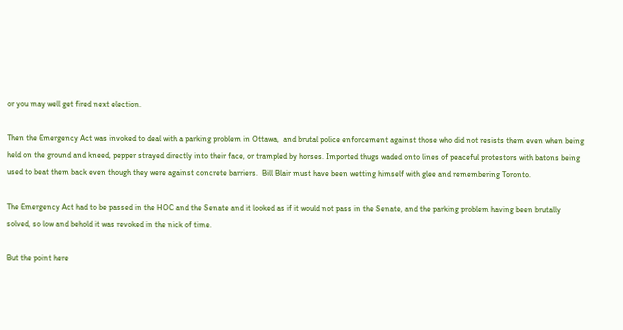or you may well get fired next election.

Then the Emergency Act was invoked to deal with a parking problem in Ottawa,  and brutal police enforcement against those who did not resists them even when being held on the ground and kneed, pepper strayed directly into their face, or trampled by horses. Imported thugs waded onto lines of peaceful protestors with batons being used to beat them back even though they were against concrete barriers.  Bill Blair must have been wetting himself with glee and remembering Toronto.

The Emergency Act had to be passed in the HOC and the Senate and it looked as if it would not pass in the Senate, and the parking problem having been brutally solved, so low and behold it was revoked in the nick of time.

But the point here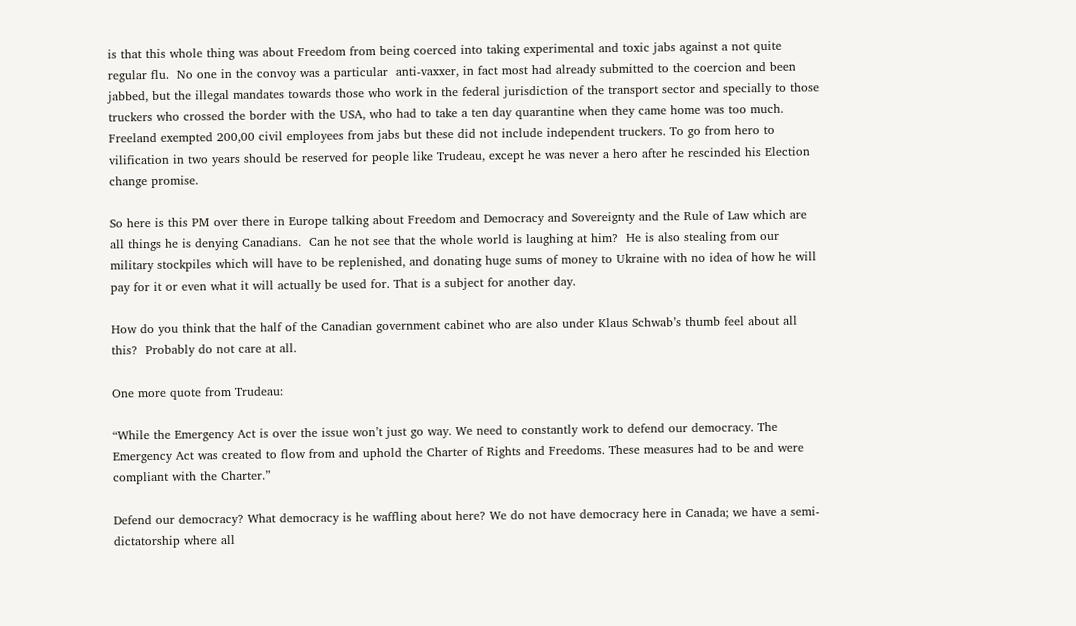is that this whole thing was about Freedom from being coerced into taking experimental and toxic jabs against a not quite regular flu.  No one in the convoy was a particular  anti-vaxxer, in fact most had already submitted to the coercion and been jabbed, but the illegal mandates towards those who work in the federal jurisdiction of the transport sector and specially to those truckers who crossed the border with the USA, who had to take a ten day quarantine when they came home was too much. Freeland exempted 200,00 civil employees from jabs but these did not include independent truckers. To go from hero to vilification in two years should be reserved for people like Trudeau, except he was never a hero after he rescinded his Election change promise.

So here is this PM over there in Europe talking about Freedom and Democracy and Sovereignty and the Rule of Law which are all things he is denying Canadians.  Can he not see that the whole world is laughing at him?  He is also stealing from our military stockpiles which will have to be replenished, and donating huge sums of money to Ukraine with no idea of how he will pay for it or even what it will actually be used for. That is a subject for another day.

How do you think that the half of the Canadian government cabinet who are also under Klaus Schwab’s thumb feel about all this?  Probably do not care at all.

One more quote from Trudeau:

“While the Emergency Act is over the issue won’t just go way. We need to constantly work to defend our democracy. The Emergency Act was created to flow from and uphold the Charter of Rights and Freedoms. These measures had to be and were compliant with the Charter.”

Defend our democracy? What democracy is he waffling about here? We do not have democracy here in Canada; we have a semi-dictatorship where all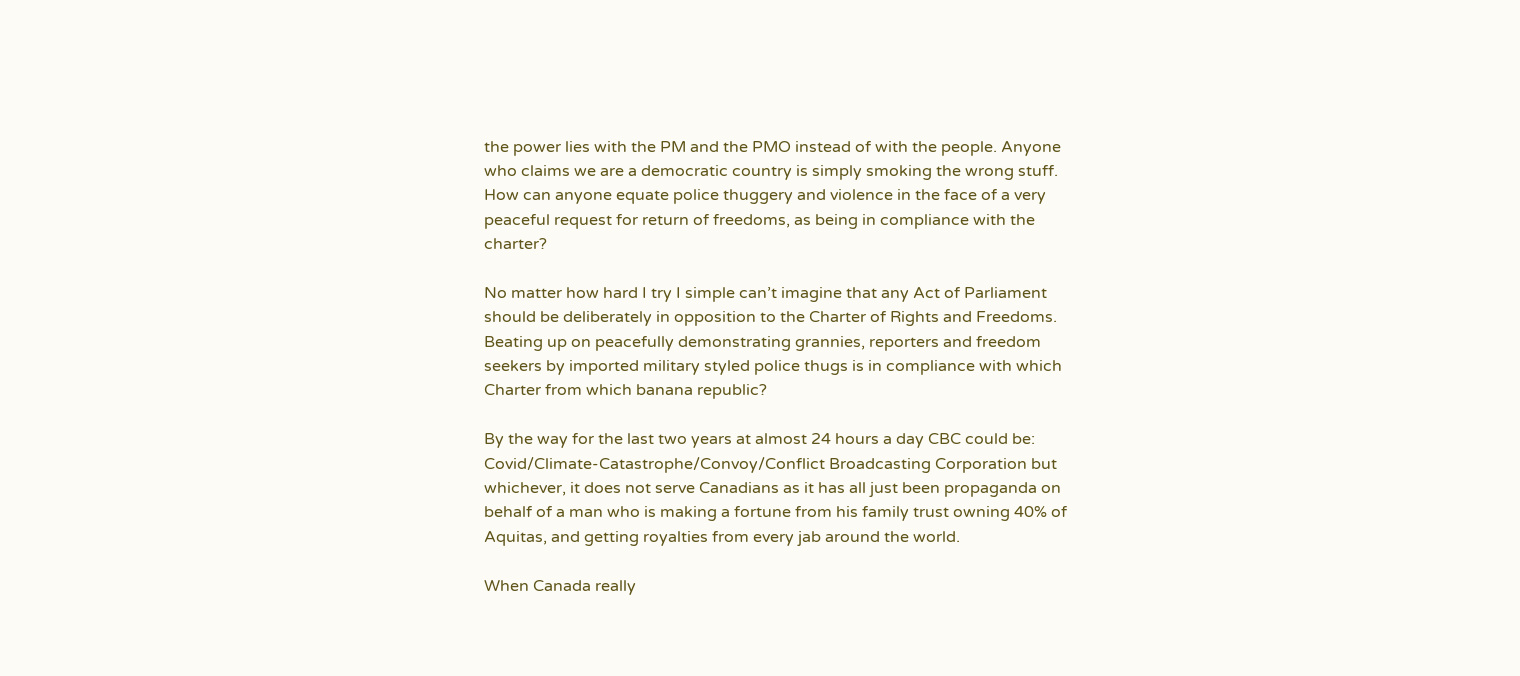the power lies with the PM and the PMO instead of with the people. Anyone who claims we are a democratic country is simply smoking the wrong stuff. How can anyone equate police thuggery and violence in the face of a very peaceful request for return of freedoms, as being in compliance with the charter?

No matter how hard I try I simple can’t imagine that any Act of Parliament should be deliberately in opposition to the Charter of Rights and Freedoms.  Beating up on peacefully demonstrating grannies, reporters and freedom seekers by imported military styled police thugs is in compliance with which Charter from which banana republic?

By the way for the last two years at almost 24 hours a day CBC could be:  Covid/Climate-Catastrophe/Convoy/Conflict Broadcasting Corporation but whichever, it does not serve Canadians as it has all just been propaganda on behalf of a man who is making a fortune from his family trust owning 40% of Aquitas, and getting royalties from every jab around the world.

When Canada really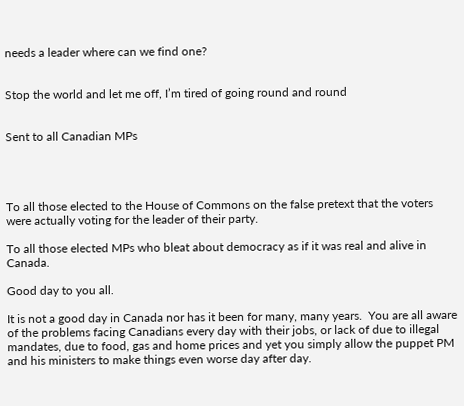needs a leader where can we find one?


Stop the world and let me off, I’m tired of going round and round


Sent to all Canadian MPs




To all those elected to the House of Commons on the false pretext that the voters were actually voting for the leader of their party.

To all those elected MPs who bleat about democracy as if it was real and alive in Canada.

Good day to you all.

It is not a good day in Canada nor has it been for many, many years.  You are all aware of the problems facing Canadians every day with their jobs, or lack of due to illegal mandates, due to food, gas and home prices and yet you simply allow the puppet PM and his ministers to make things even worse day after day.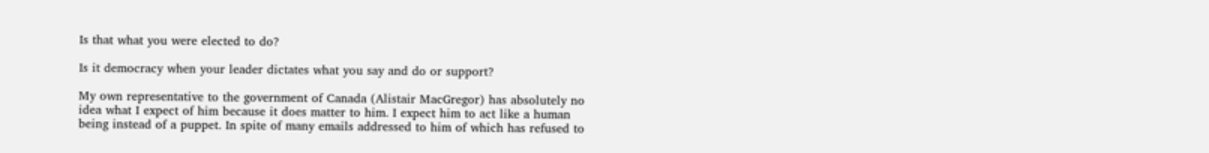Is that what you were elected to do?

Is it democracy when your leader dictates what you say and do or support?

My own representative to the government of Canada (Alistair MacGregor) has absolutely no idea what I expect of him because it does matter to him. I expect him to act like a human being instead of a puppet. In spite of many emails addressed to him of which has refused to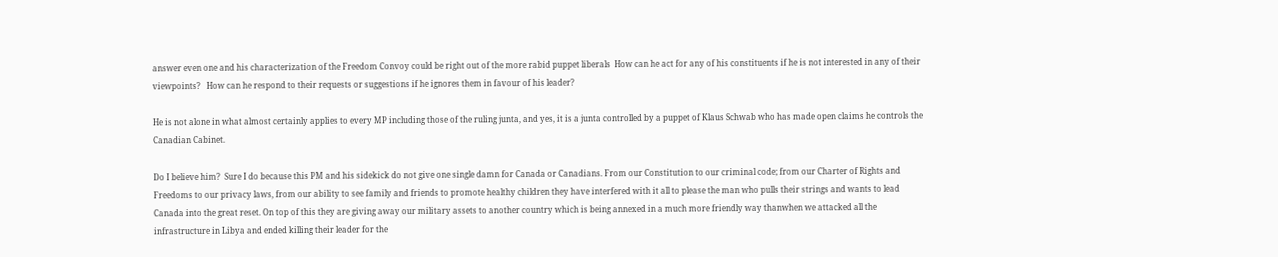answer even one and his characterization of the Freedom Convoy could be right out of the more rabid puppet liberals  How can he act for any of his constituents if he is not interested in any of their viewpoints?   How can he respond to their requests or suggestions if he ignores them in favour of his leader?

He is not alone in what almost certainly applies to every MP including those of the ruling junta, and yes, it is a junta controlled by a puppet of Klaus Schwab who has made open claims he controls the Canadian Cabinet.

Do I believe him?  Sure I do because this PM and his sidekick do not give one single damn for Canada or Canadians. From our Constitution to our criminal code; from our Charter of Rights and Freedoms to our privacy laws, from our ability to see family and friends to promote healthy children they have interfered with it all to please the man who pulls their strings and wants to lead Canada into the great reset. On top of this they are giving away our military assets to another country which is being annexed in a much more friendly way thanwhen we attacked all the infrastructure in Libya and ended killing their leader for the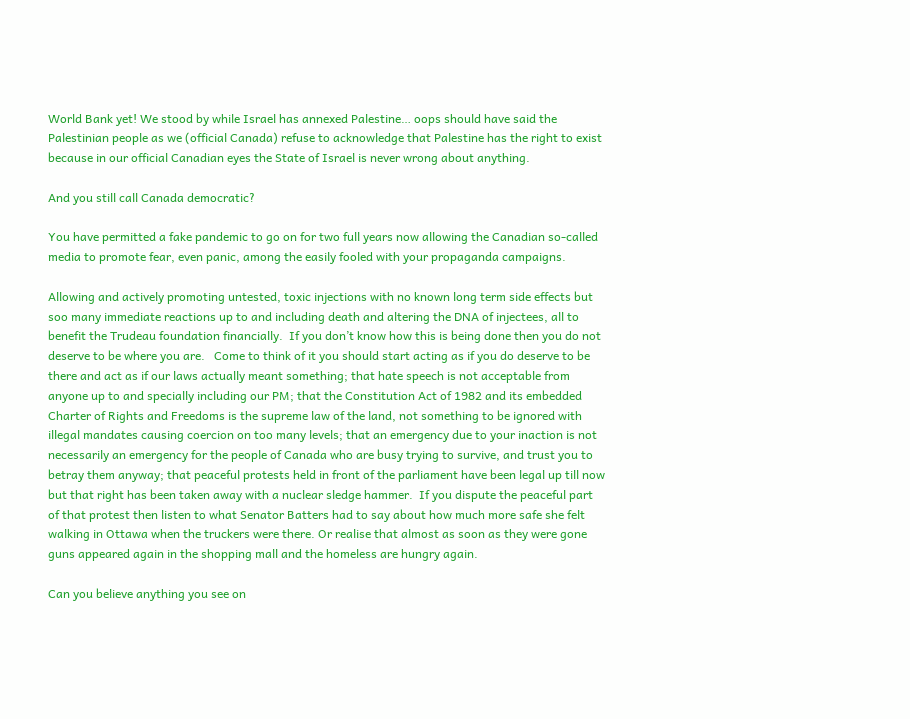World Bank yet! We stood by while Israel has annexed Palestine… oops should have said the Palestinian people as we (official Canada) refuse to acknowledge that Palestine has the right to exist because in our official Canadian eyes the State of Israel is never wrong about anything.

And you still call Canada democratic?

You have permitted a fake pandemic to go on for two full years now allowing the Canadian so-called media to promote fear, even panic, among the easily fooled with your propaganda campaigns.

Allowing and actively promoting untested, toxic injections with no known long term side effects but soo many immediate reactions up to and including death and altering the DNA of injectees, all to benefit the Trudeau foundation financially.  If you don’t know how this is being done then you do not deserve to be where you are.   Come to think of it you should start acting as if you do deserve to be there and act as if our laws actually meant something; that hate speech is not acceptable from anyone up to and specially including our PM; that the Constitution Act of 1982 and its embedded  Charter of Rights and Freedoms is the supreme law of the land, not something to be ignored with illegal mandates causing coercion on too many levels; that an emergency due to your inaction is not necessarily an emergency for the people of Canada who are busy trying to survive, and trust you to betray them anyway; that peaceful protests held in front of the parliament have been legal up till now but that right has been taken away with a nuclear sledge hammer.  If you dispute the peaceful part of that protest then listen to what Senator Batters had to say about how much more safe she felt walking in Ottawa when the truckers were there. Or realise that almost as soon as they were gone guns appeared again in the shopping mall and the homeless are hungry again.

Can you believe anything you see on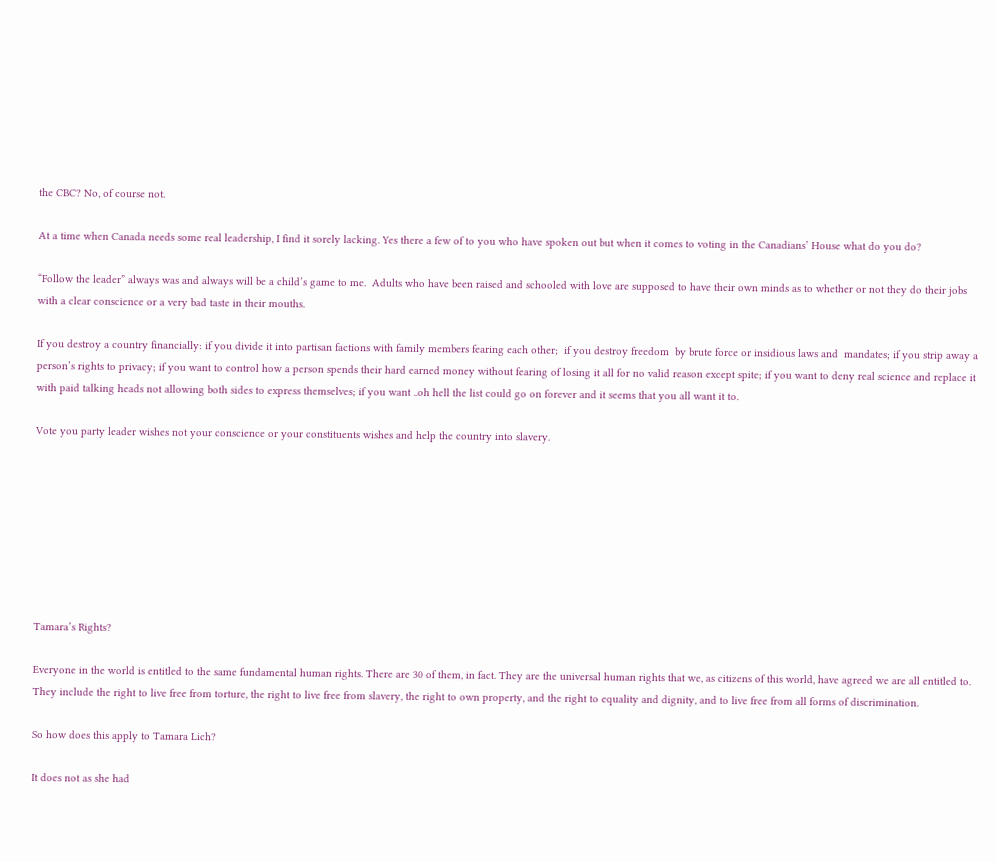the CBC? No, of course not.

At a time when Canada needs some real leadership, I find it sorely lacking. Yes there a few of to you who have spoken out but when it comes to voting in the Canadians’ House what do you do?

“Follow the leader” always was and always will be a child’s game to me.  Adults who have been raised and schooled with love are supposed to have their own minds as to whether or not they do their jobs with a clear conscience or a very bad taste in their mouths.

If you destroy a country financially: if you divide it into partisan factions with family members fearing each other;  if you destroy freedom  by brute force or insidious laws and  mandates; if you strip away a person’s rights to privacy; if you want to control how a person spends their hard earned money without fearing of losing it all for no valid reason except spite; if you want to deny real science and replace it with paid talking heads not allowing both sides to express themselves; if you want ..oh hell the list could go on forever and it seems that you all want it to.

Vote you party leader wishes not your conscience or your constituents wishes and help the country into slavery.








Tamara’s Rights?

Everyone in the world is entitled to the same fundamental human rights. There are 30 of them, in fact. They are the universal human rights that we, as citizens of this world, have agreed we are all entitled to. They include the right to live free from torture, the right to live free from slavery, the right to own property, and the right to equality and dignity, and to live free from all forms of discrimination.

So how does this apply to Tamara Lich?

It does not as she had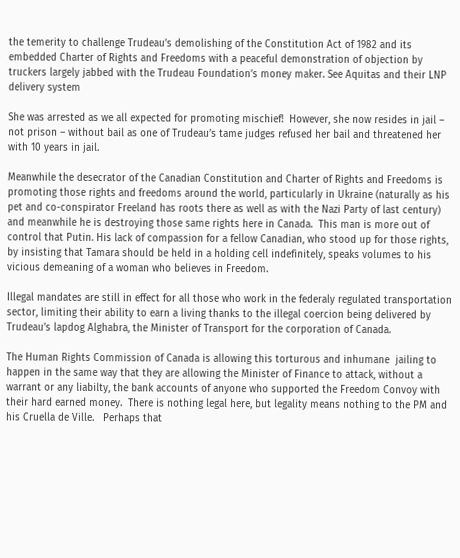the temerity to challenge Trudeau’s demolishing of the Constitution Act of 1982 and its embedded Charter of Rights and Freedoms with a peaceful demonstration of objection by truckers largely jabbed with the Trudeau Foundation’s money maker. See Aquitas and their LNP delivery system

She was arrested as we all expected for promoting mischief!  However, she now resides in jail – not prison – without bail as one of Trudeau’s tame judges refused her bail and threatened her with 10 years in jail.

Meanwhile the desecrator of the Canadian Constitution and Charter of Rights and Freedoms is promoting those rights and freedoms around the world, particularly in Ukraine (naturally as his pet and co-conspirator Freeland has roots there as well as with the Nazi Party of last century) and meanwhile he is destroying those same rights here in Canada.  This man is more out of control that Putin. His lack of compassion for a fellow Canadian, who stood up for those rights, by insisting that Tamara should be held in a holding cell indefinitely, speaks volumes to his vicious demeaning of a woman who believes in Freedom.

Illegal mandates are still in effect for all those who work in the federaly regulated transportation sector, limiting their ability to earn a living thanks to the illegal coercion being delivered by Trudeau’s lapdog Alghabra, the Minister of Transport for the corporation of Canada.

The Human Rights Commission of Canada is allowing this torturous and inhumane  jailing to happen in the same way that they are allowing the Minister of Finance to attack, without a warrant or any liabilty, the bank accounts of anyone who supported the Freedom Convoy with their hard earned money.  There is nothing legal here, but legality means nothing to the PM and his Cruella de Ville.   Perhaps that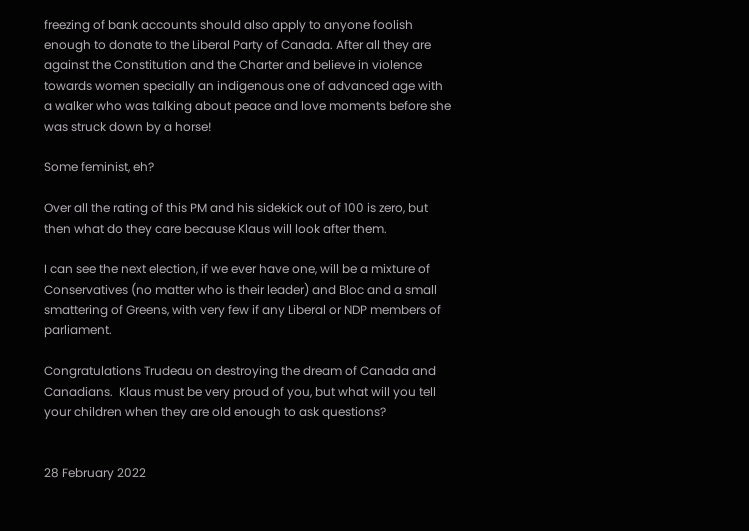freezing of bank accounts should also apply to anyone foolish enough to donate to the Liberal Party of Canada. After all they are against the Constitution and the Charter and believe in violence towards women specially an indigenous one of advanced age with a walker who was talking about peace and love moments before she was struck down by a horse!

Some feminist, eh?

Over all the rating of this PM and his sidekick out of 100 is zero, but then what do they care because Klaus will look after them.

I can see the next election, if we ever have one, will be a mixture of Conservatives (no matter who is their leader) and Bloc and a small smattering of Greens, with very few if any Liberal or NDP members of parliament.

Congratulations Trudeau on destroying the dream of Canada and Canadians.  Klaus must be very proud of you, but what will you tell your children when they are old enough to ask questions?


28 February 2022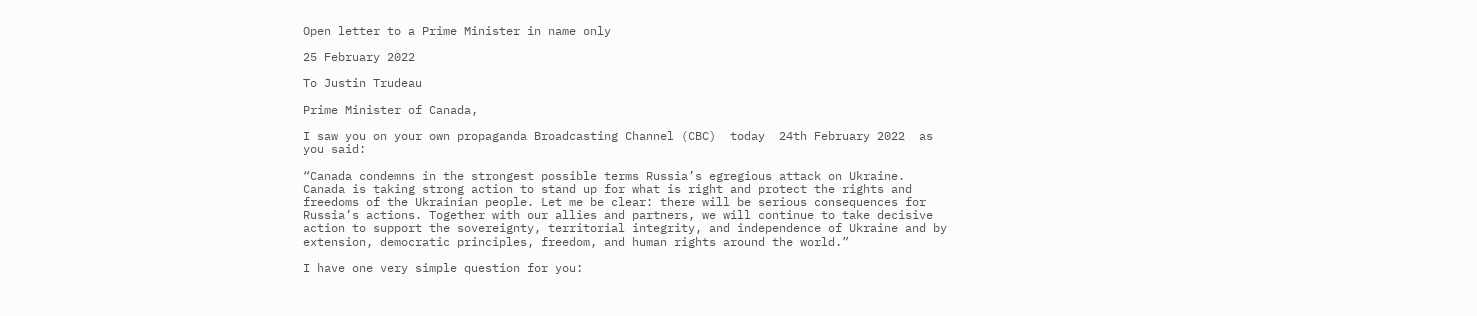Open letter to a Prime Minister in name only

25 February 2022

To Justin Trudeau

Prime Minister of Canada,

I saw you on your own propaganda Broadcasting Channel (CBC)  today  24th February 2022  as you said:

“Canada condemns in the strongest possible terms Russia’s egregious attack on Ukraine. Canada is taking strong action to stand up for what is right and protect the rights and freedoms of the Ukrainian people. Let me be clear: there will be serious consequences for Russia’s actions. Together with our allies and partners, we will continue to take decisive action to support the sovereignty, territorial integrity, and independence of Ukraine and by extension, democratic principles, freedom, and human rights around the world.”

I have one very simple question for you: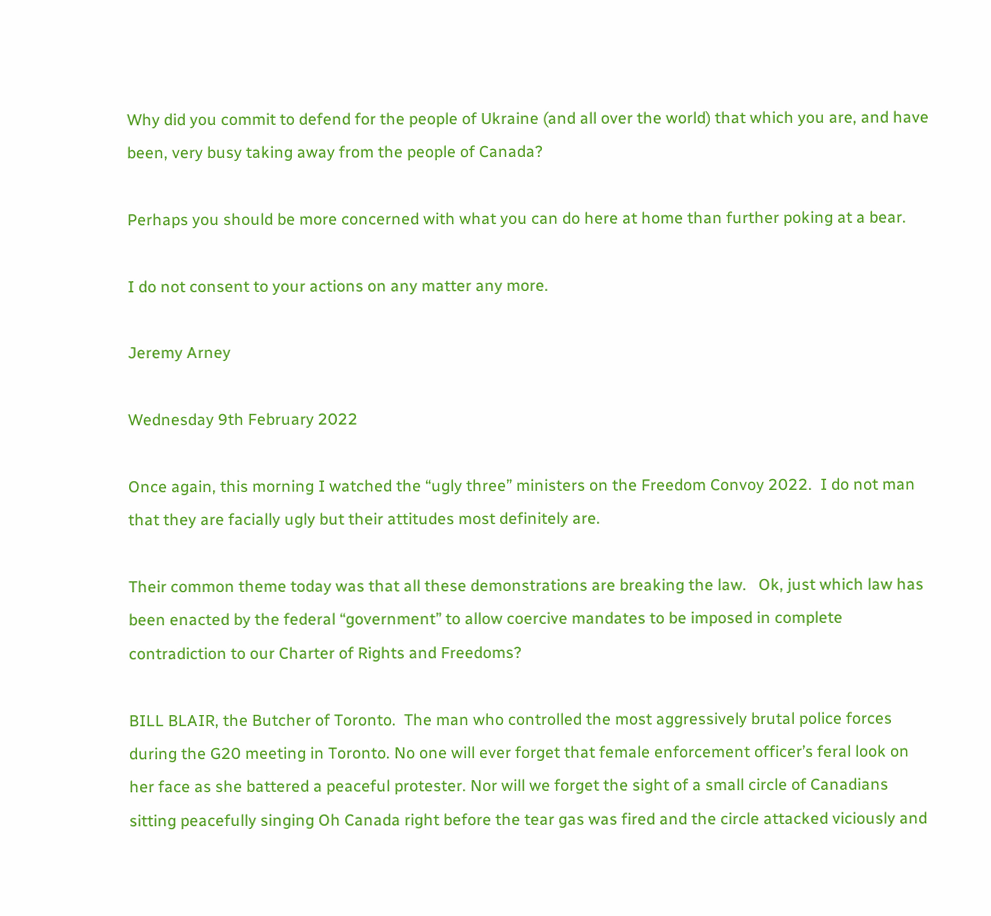Why did you commit to defend for the people of Ukraine (and all over the world) that which you are, and have been, very busy taking away from the people of Canada?

Perhaps you should be more concerned with what you can do here at home than further poking at a bear.

I do not consent to your actions on any matter any more.

Jeremy Arney

Wednesday 9th February 2022

Once again, this morning I watched the “ugly three” ministers on the Freedom Convoy 2022.  I do not man that they are facially ugly but their attitudes most definitely are.

Their common theme today was that all these demonstrations are breaking the law.   Ok, just which law has been enacted by the federal “government” to allow coercive mandates to be imposed in complete contradiction to our Charter of Rights and Freedoms?

BILL BLAIR, the Butcher of Toronto.  The man who controlled the most aggressively brutal police forces during the G20 meeting in Toronto. No one will ever forget that female enforcement officer’s feral look on her face as she battered a peaceful protester. Nor will we forget the sight of a small circle of Canadians sitting peacefully singing Oh Canada right before the tear gas was fired and the circle attacked viciously and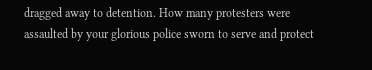dragged away to detention. How many protesters were assaulted by your glorious police sworn to serve and protect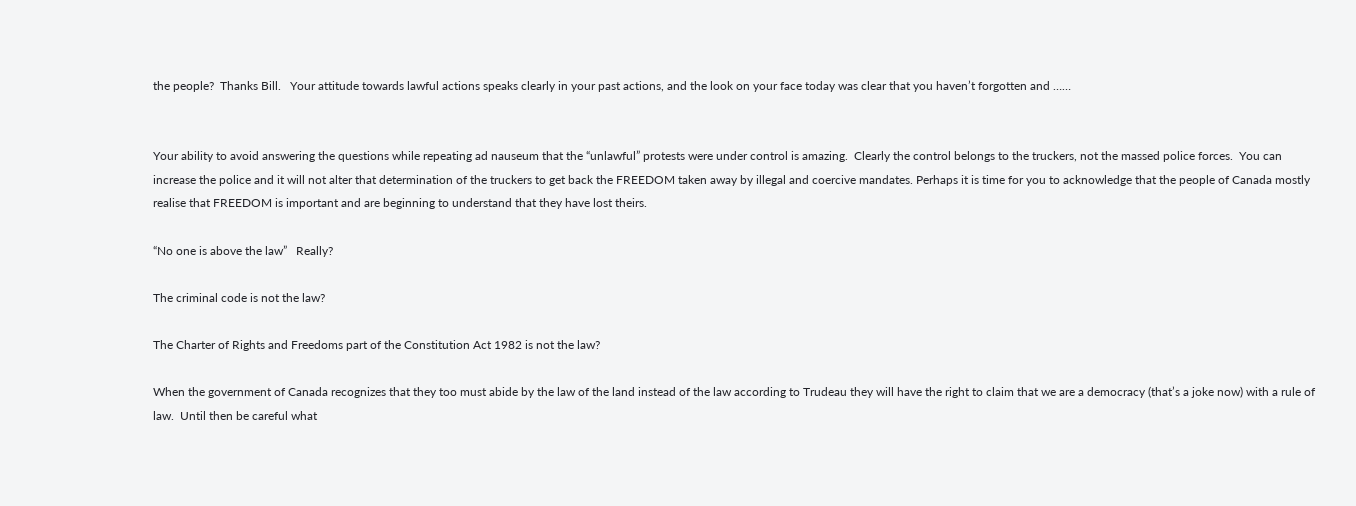the people?  Thanks Bill.   Your attitude towards lawful actions speaks clearly in your past actions, and the look on your face today was clear that you haven’t forgotten and ……


Your ability to avoid answering the questions while repeating ad nauseum that the “unlawful” protests were under control is amazing.  Clearly the control belongs to the truckers, not the massed police forces.  You can increase the police and it will not alter that determination of the truckers to get back the FREEDOM taken away by illegal and coercive mandates. Perhaps it is time for you to acknowledge that the people of Canada mostly realise that FREEDOM is important and are beginning to understand that they have lost theirs.

“No one is above the law”   Really?

The criminal code is not the law?

The Charter of Rights and Freedoms part of the Constitution Act 1982 is not the law?

When the government of Canada recognizes that they too must abide by the law of the land instead of the law according to Trudeau they will have the right to claim that we are a democracy (that’s a joke now) with a rule of law.  Until then be careful what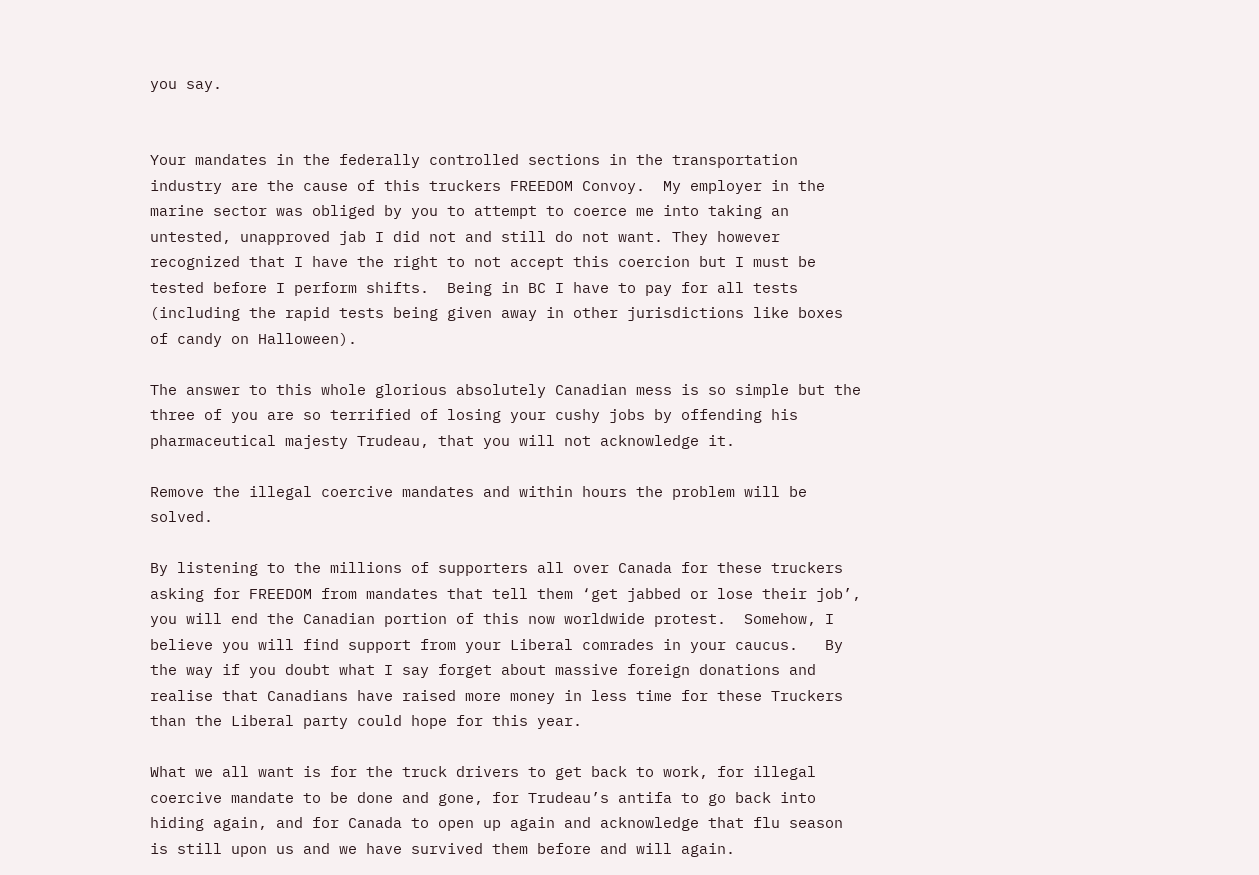you say.


Your mandates in the federally controlled sections in the transportation industry are the cause of this truckers FREEDOM Convoy.  My employer in the marine sector was obliged by you to attempt to coerce me into taking an untested, unapproved jab I did not and still do not want. They however recognized that I have the right to not accept this coercion but I must be tested before I perform shifts.  Being in BC I have to pay for all tests  (including the rapid tests being given away in other jurisdictions like boxes of candy on Halloween).

The answer to this whole glorious absolutely Canadian mess is so simple but the three of you are so terrified of losing your cushy jobs by offending his pharmaceutical majesty Trudeau, that you will not acknowledge it.

Remove the illegal coercive mandates and within hours the problem will be solved.

By listening to the millions of supporters all over Canada for these truckers asking for FREEDOM from mandates that tell them ‘get jabbed or lose their job’, you will end the Canadian portion of this now worldwide protest.  Somehow, I believe you will find support from your Liberal comrades in your caucus.   By the way if you doubt what I say forget about massive foreign donations and realise that Canadians have raised more money in less time for these Truckers than the Liberal party could hope for this year.

What we all want is for the truck drivers to get back to work, for illegal coercive mandate to be done and gone, for Trudeau’s antifa to go back into hiding again, and for Canada to open up again and acknowledge that flu season is still upon us and we have survived them before and will again.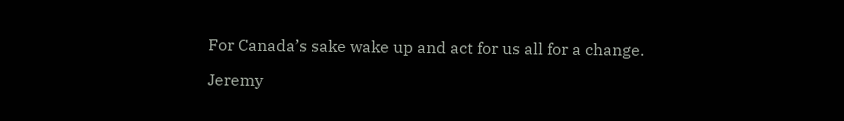For Canada’s sake wake up and act for us all for a change.

Jeremy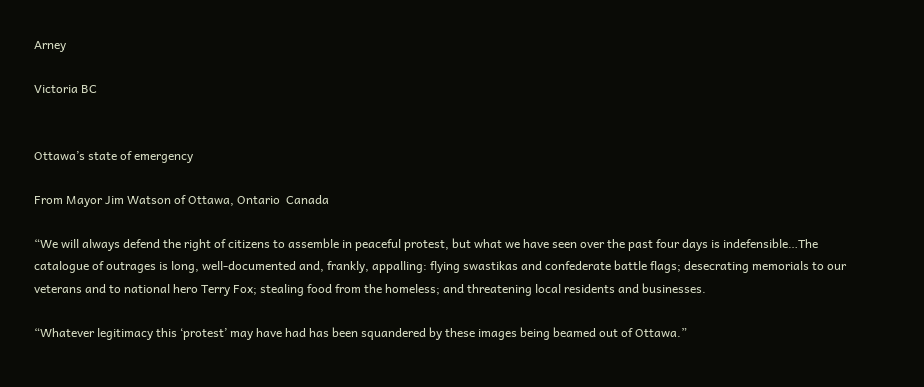Arney

Victoria BC


Ottawa’s state of emergency

From Mayor Jim Watson of Ottawa, Ontario  Canada

“We will always defend the right of citizens to assemble in peaceful protest, but what we have seen over the past four days is indefensible…The catalogue of outrages is long, well-documented and, frankly, appalling: flying swastikas and confederate battle flags; desecrating memorials to our veterans and to national hero Terry Fox; stealing food from the homeless; and threatening local residents and businesses.

“Whatever legitimacy this ‘protest’ may have had has been squandered by these images being beamed out of Ottawa.”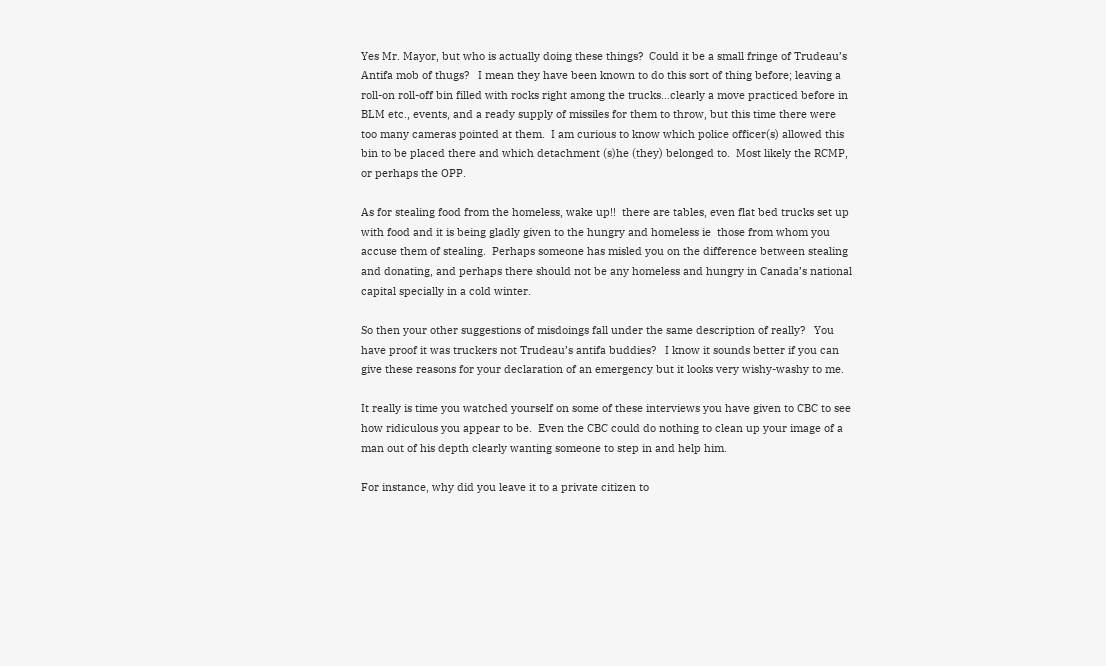Yes Mr. Mayor, but who is actually doing these things?  Could it be a small fringe of Trudeau’s Antifa mob of thugs?   I mean they have been known to do this sort of thing before; leaving a roll-on roll-off bin filled with rocks right among the trucks…clearly a move practiced before in BLM etc., events, and a ready supply of missiles for them to throw, but this time there were too many cameras pointed at them.  I am curious to know which police officer(s) allowed this bin to be placed there and which detachment (s)he (they) belonged to.  Most likely the RCMP, or perhaps the OPP.

As for stealing food from the homeless, wake up!!  there are tables, even flat bed trucks set up with food and it is being gladly given to the hungry and homeless ie  those from whom you accuse them of stealing.  Perhaps someone has misled you on the difference between stealing and donating, and perhaps there should not be any homeless and hungry in Canada’s national capital specially in a cold winter.

So then your other suggestions of misdoings fall under the same description of really?   You have proof it was truckers not Trudeau’s antifa buddies?   I know it sounds better if you can give these reasons for your declaration of an emergency but it looks very wishy-washy to me.

It really is time you watched yourself on some of these interviews you have given to CBC to see how ridiculous you appear to be.  Even the CBC could do nothing to clean up your image of a man out of his depth clearly wanting someone to step in and help him.

For instance, why did you leave it to a private citizen to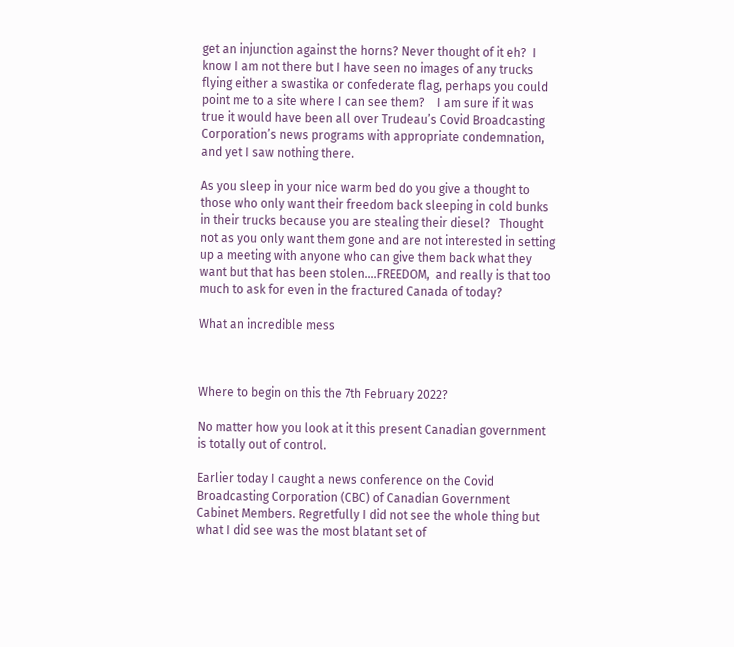get an injunction against the horns? Never thought of it eh?  I know I am not there but I have seen no images of any trucks flying either a swastika or confederate flag, perhaps you could point me to a site where I can see them?    I am sure if it was true it would have been all over Trudeau’s Covid Broadcasting Corporation’s news programs with appropriate condemnation, and yet I saw nothing there.

As you sleep in your nice warm bed do you give a thought to those who only want their freedom back sleeping in cold bunks in their trucks because you are stealing their diesel?   Thought not as you only want them gone and are not interested in setting up a meeting with anyone who can give them back what they want but that has been stolen….FREEDOM,  and really is that too much to ask for even in the fractured Canada of today?

What an incredible mess



Where to begin on this the 7th February 2022?

No matter how you look at it this present Canadian government is totally out of control.

Earlier today I caught a news conference on the Covid Broadcasting Corporation (CBC) of Canadian Government Cabinet Members. Regretfully I did not see the whole thing but what I did see was the most blatant set of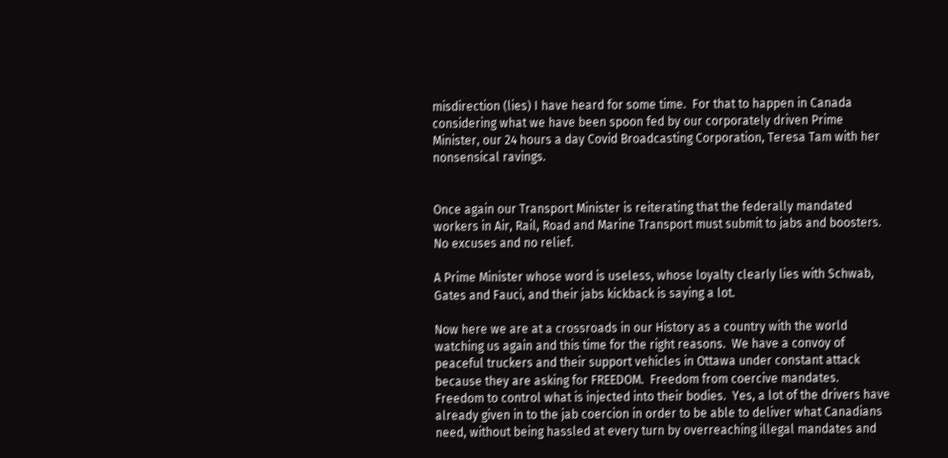misdirection (lies) I have heard for some time.  For that to happen in Canada considering what we have been spoon fed by our corporately driven Prime Minister, our 24 hours a day Covid Broadcasting Corporation, Teresa Tam with her nonsensical ravings.


Once again our Transport Minister is reiterating that the federally mandated workers in Air, Rail, Road and Marine Transport must submit to jabs and boosters. No excuses and no relief.

A Prime Minister whose word is useless, whose loyalty clearly lies with Schwab, Gates and Fauci, and their jabs kickback is saying a lot.

Now here we are at a crossroads in our History as a country with the world watching us again and this time for the right reasons.  We have a convoy of peaceful truckers and their support vehicles in Ottawa under constant attack because they are asking for FREEDOM.  Freedom from coercive mandates. Freedom to control what is injected into their bodies.  Yes, a lot of the drivers have already given in to the jab coercion in order to be able to deliver what Canadians need, without being hassled at every turn by overreaching illegal mandates and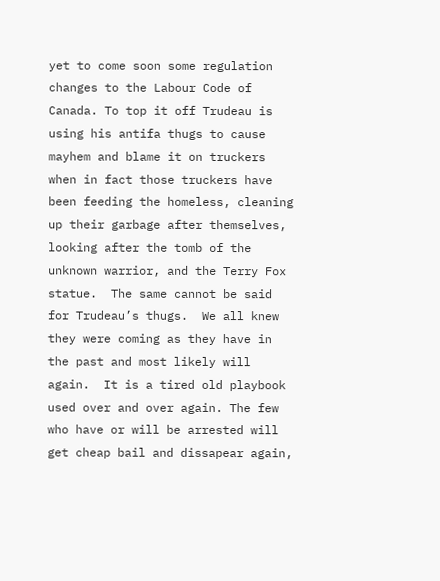yet to come soon some regulation changes to the Labour Code of Canada. To top it off Trudeau is using his antifa thugs to cause mayhem and blame it on truckers when in fact those truckers have been feeding the homeless, cleaning up their garbage after themselves, looking after the tomb of the unknown warrior, and the Terry Fox statue.  The same cannot be said for Trudeau’s thugs.  We all knew they were coming as they have in the past and most likely will again.  It is a tired old playbook used over and over again. The few who have or will be arrested will get cheap bail and dissapear again,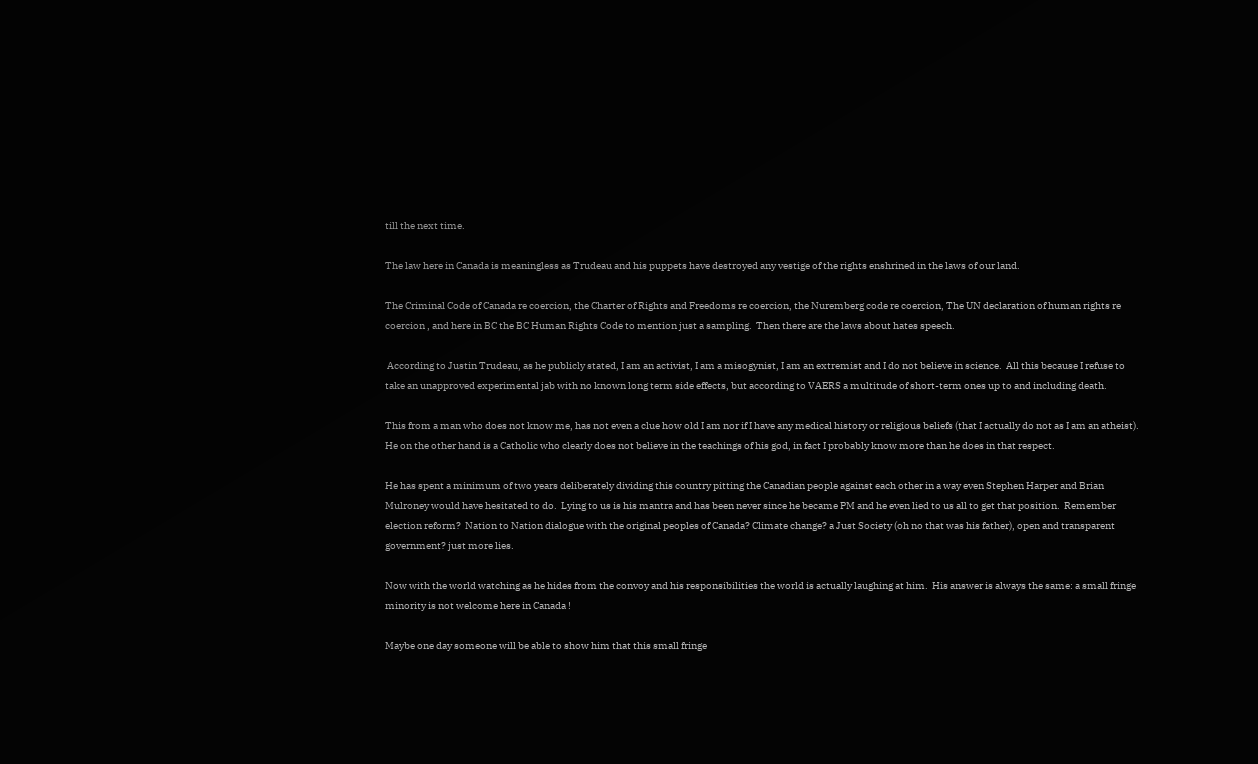till the next time.

The law here in Canada is meaningless as Trudeau and his puppets have destroyed any vestige of the rights enshrined in the laws of our land.

The Criminal Code of Canada re coercion, the Charter of Rights and Freedoms re coercion, the Nuremberg code re coercion, The UN declaration of human rights re coercion , and here in BC the BC Human Rights Code to mention just a sampling.  Then there are the laws about hates speech.

 According to Justin Trudeau, as he publicly stated, I am an activist, I am a misogynist, I am an extremist and I do not believe in science.  All this because I refuse to take an unapproved experimental jab with no known long term side effects, but according to VAERS a multitude of short-term ones up to and including death.

This from a man who does not know me, has not even a clue how old I am nor if I have any medical history or religious beliefs (that I actually do not as I am an atheist).  He on the other hand is a Catholic who clearly does not believe in the teachings of his god, in fact I probably know more than he does in that respect.

He has spent a minimum of two years deliberately dividing this country pitting the Canadian people against each other in a way even Stephen Harper and Brian Mulroney would have hesitated to do.  Lying to us is his mantra and has been never since he became PM and he even lied to us all to get that position.  Remember election reform?  Nation to Nation dialogue with the original peoples of Canada? Climate change? a Just Society (oh no that was his father), open and transparent government? just more lies.

Now with the world watching as he hides from the convoy and his responsibilities the world is actually laughing at him.  His answer is always the same: a small fringe minority is not welcome here in Canada !

Maybe one day someone will be able to show him that this small fringe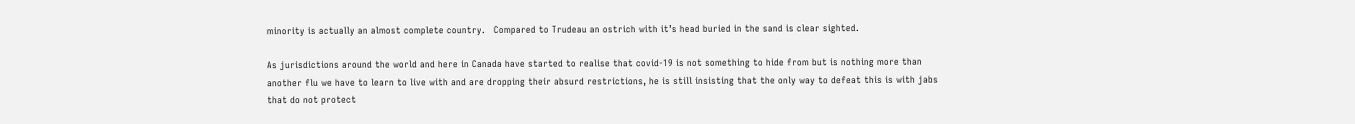minority is actually an almost complete country.   Compared to Trudeau an ostrich with it’s head buried in the sand is clear sighted.

As jurisdictions around the world and here in Canada have started to realise that covid-19 is not something to hide from but is nothing more than another flu we have to learn to live with and are dropping their absurd restrictions, he is still insisting that the only way to defeat this is with jabs that do not protect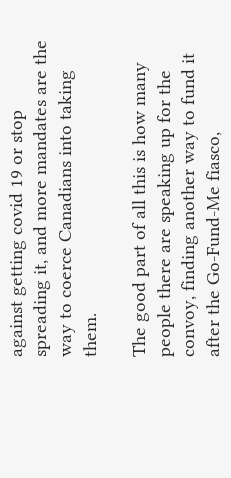against getting covid 19 or stop spreading it, and more mandates are the way to coerce Canadians into taking them.

The good part of all this is how many people there are speaking up for the convoy, finding another way to fund it after the Go-Fund-Me fiasco,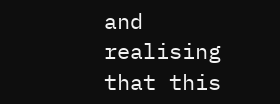and realising that this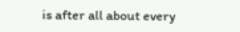is after all about every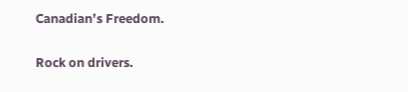Canadian’s Freedom.

Rock on drivers.